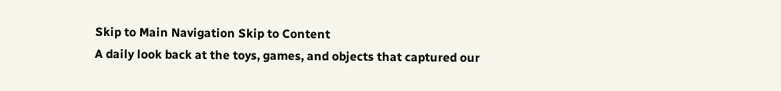Skip to Main Navigation Skip to Content
A daily look back at the toys, games, and objects that captured our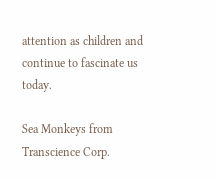attention as children and continue to fascinate us today.

Sea Monkeys from Transcience Corp.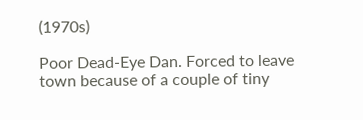(1970s)

Poor Dead-Eye Dan. Forced to leave town because of a couple of tiny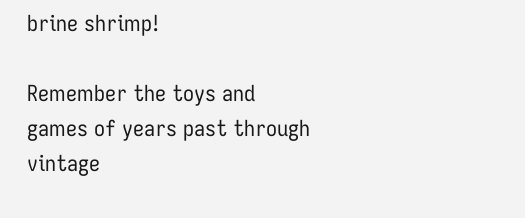brine shrimp!

Remember the toys and games of years past through vintage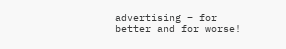advertising – for better and for worse!